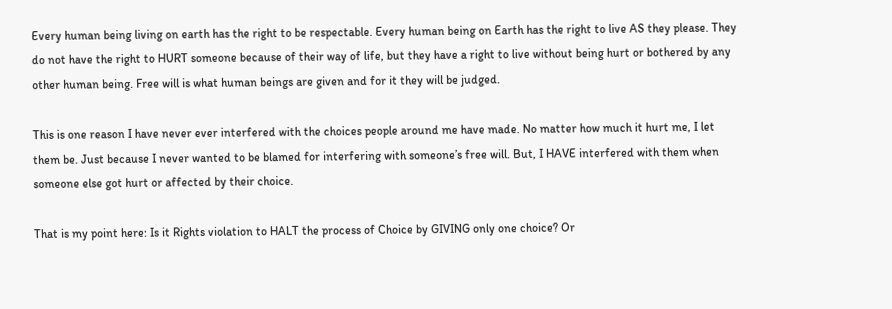Every human being living on earth has the right to be respectable. Every human being on Earth has the right to live AS they please. They do not have the right to HURT someone because of their way of life, but they have a right to live without being hurt or bothered by any other human being. Free will is what human beings are given and for it they will be judged.

This is one reason I have never ever interfered with the choices people around me have made. No matter how much it hurt me, I let them be. Just because I never wanted to be blamed for interfering with someone’s free will. But, I HAVE interfered with them when someone else got hurt or affected by their choice.

That is my point here: Is it Rights violation to HALT the process of Choice by GIVING only one choice? Or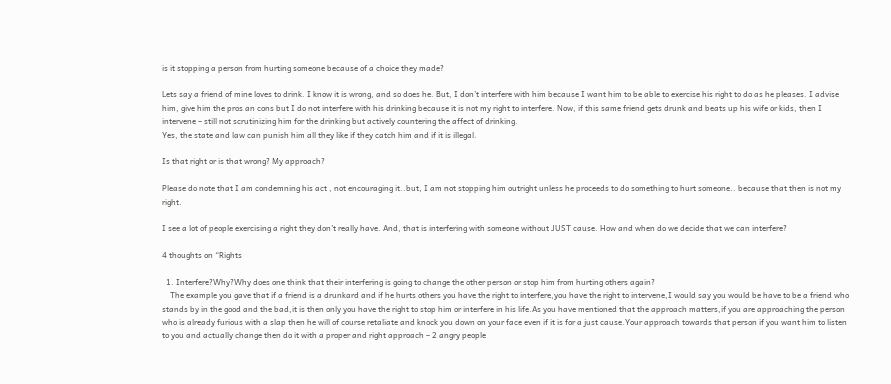is it stopping a person from hurting someone because of a choice they made?

Lets say a friend of mine loves to drink. I know it is wrong, and so does he. But, I don’t interfere with him because I want him to be able to exercise his right to do as he pleases. I advise him, give him the pros an cons but I do not interfere with his drinking because it is not my right to interfere. Now, if this same friend gets drunk and beats up his wife or kids, then I intervene – still not scrutinizing him for the drinking but actively countering the affect of drinking.
Yes, the state and law can punish him all they like if they catch him and if it is illegal.

Is that right or is that wrong? My approach?

Please do note that I am condemning his act , not encouraging it..but, I am not stopping him outright unless he proceeds to do something to hurt someone.. because that then is not my right.

I see a lot of people exercising a right they don’t really have. And, that is interfering with someone without JUST cause. How and when do we decide that we can interfere?

4 thoughts on “Rights

  1. Interfere?Why?Why does one think that their interfering is going to change the other person or stop him from hurting others again?
    The example you gave that if a friend is a drunkard and if he hurts others you have the right to interfere,you have the right to intervene,I would say you would be have to be a friend who stands by in the good and the bad,it is then only you have the right to stop him or interfere in his life.As you have mentioned that the approach matters,if you are approaching the person who is already furious with a slap then he will of course retaliate and knock you down on your face even if it is for a just cause.Your approach towards that person if you want him to listen to you and actually change then do it with a proper and right approach – 2 angry people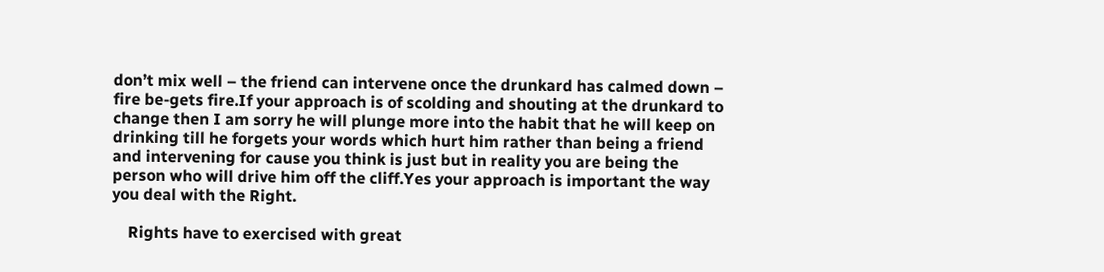don’t mix well – the friend can intervene once the drunkard has calmed down – fire be-gets fire.If your approach is of scolding and shouting at the drunkard to change then I am sorry he will plunge more into the habit that he will keep on drinking till he forgets your words which hurt him rather than being a friend and intervening for cause you think is just but in reality you are being the person who will drive him off the cliff.Yes your approach is important the way you deal with the Right.

    Rights have to exercised with great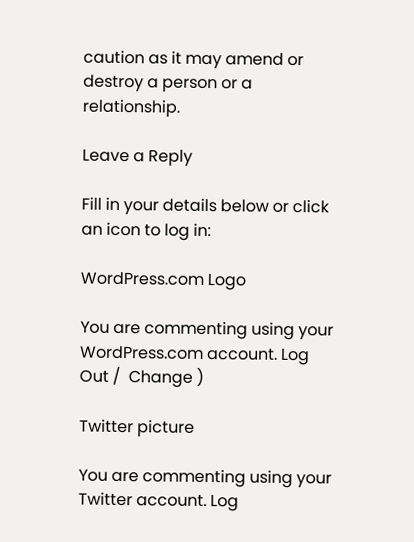caution as it may amend or destroy a person or a relationship.

Leave a Reply

Fill in your details below or click an icon to log in:

WordPress.com Logo

You are commenting using your WordPress.com account. Log Out /  Change )

Twitter picture

You are commenting using your Twitter account. Log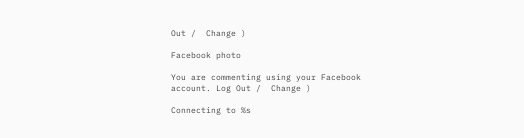Out /  Change )

Facebook photo

You are commenting using your Facebook account. Log Out /  Change )

Connecting to %s